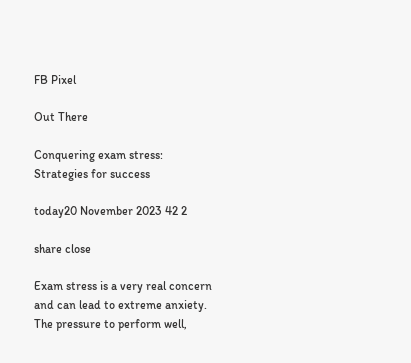FB Pixel

Out There

Conquering exam stress: Strategies for success

today20 November 2023 42 2

share close

Exam stress is a very real concern and can lead to extreme anxiety. The pressure to perform well,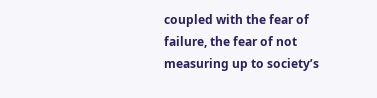coupled with the fear of failure, the fear of not measuring up to society’s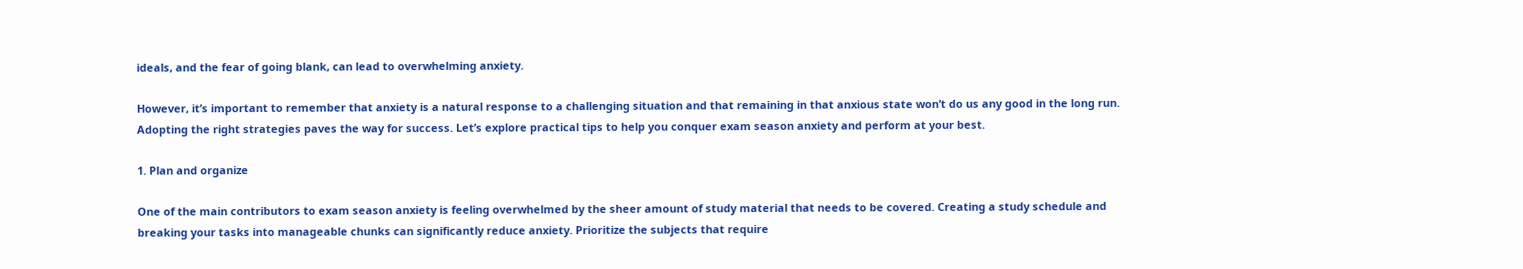ideals, and the fear of going blank, can lead to overwhelming anxiety.

However, it’s important to remember that anxiety is a natural response to a challenging situation and that remaining in that anxious state won’t do us any good in the long run. Adopting the right strategies paves the way for success. Let’s explore practical tips to help you conquer exam season anxiety and perform at your best.

1. Plan and organize

One of the main contributors to exam season anxiety is feeling overwhelmed by the sheer amount of study material that needs to be covered. Creating a study schedule and breaking your tasks into manageable chunks can significantly reduce anxiety. Prioritize the subjects that require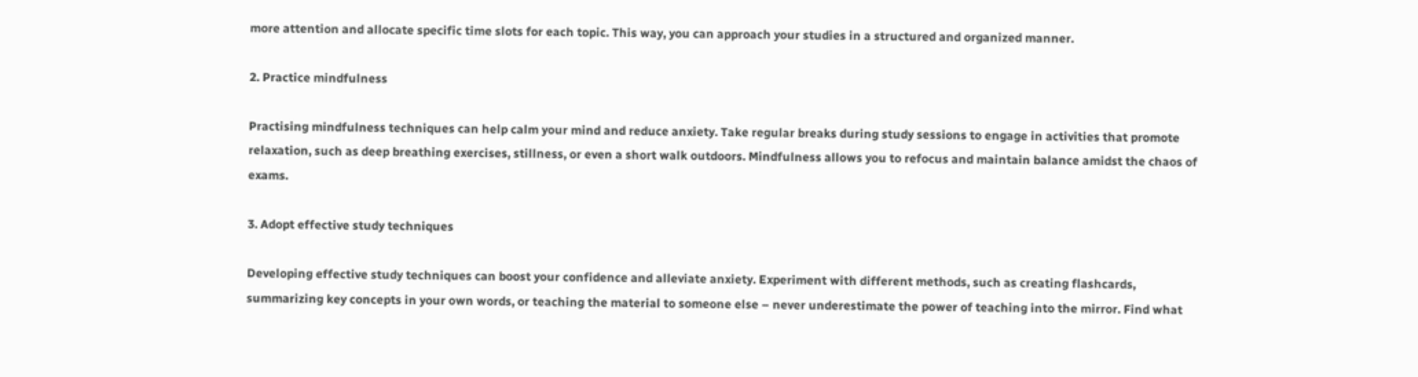more attention and allocate specific time slots for each topic. This way, you can approach your studies in a structured and organized manner.

2. Practice mindfulness

Practising mindfulness techniques can help calm your mind and reduce anxiety. Take regular breaks during study sessions to engage in activities that promote relaxation, such as deep breathing exercises, stillness, or even a short walk outdoors. Mindfulness allows you to refocus and maintain balance amidst the chaos of exams.

3. Adopt effective study techniques

Developing effective study techniques can boost your confidence and alleviate anxiety. Experiment with different methods, such as creating flashcards, summarizing key concepts in your own words, or teaching the material to someone else – never underestimate the power of teaching into the mirror. Find what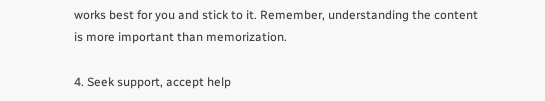works best for you and stick to it. Remember, understanding the content is more important than memorization.

4. Seek support, accept help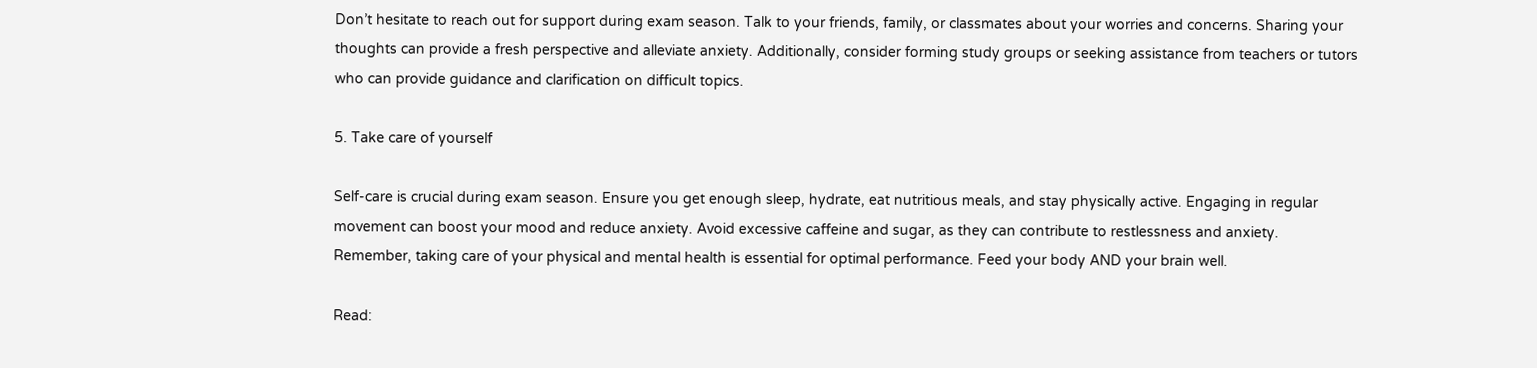Don’t hesitate to reach out for support during exam season. Talk to your friends, family, or classmates about your worries and concerns. Sharing your thoughts can provide a fresh perspective and alleviate anxiety. Additionally, consider forming study groups or seeking assistance from teachers or tutors who can provide guidance and clarification on difficult topics.

5. Take care of yourself

Self-care is crucial during exam season. Ensure you get enough sleep, hydrate, eat nutritious meals, and stay physically active. Engaging in regular movement can boost your mood and reduce anxiety. Avoid excessive caffeine and sugar, as they can contribute to restlessness and anxiety. Remember, taking care of your physical and mental health is essential for optimal performance. Feed your body AND your brain well.

Read: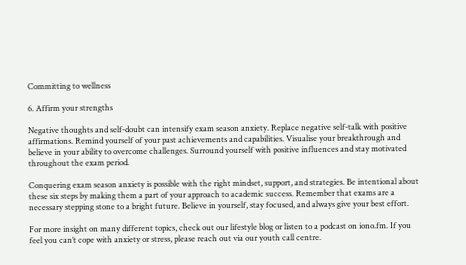Committing to wellness

6. Affirm your strengths

Negative thoughts and self-doubt can intensify exam season anxiety. Replace negative self-talk with positive affirmations. Remind yourself of your past achievements and capabilities. Visualise your breakthrough and believe in your ability to overcome challenges. Surround yourself with positive influences and stay motivated throughout the exam period.

Conquering exam season anxiety is possible with the right mindset, support, and strategies. Be intentional about these six steps by making them a part of your approach to academic success. Remember that exams are a necessary stepping stone to a bright future. Believe in yourself, stay focused, and always give your best effort.

For more insight on many different topics, check out our lifestyle blog or listen to a podcast on iono.fm. If you feel you can’t cope with anxiety or stress, please reach out via our youth call centre.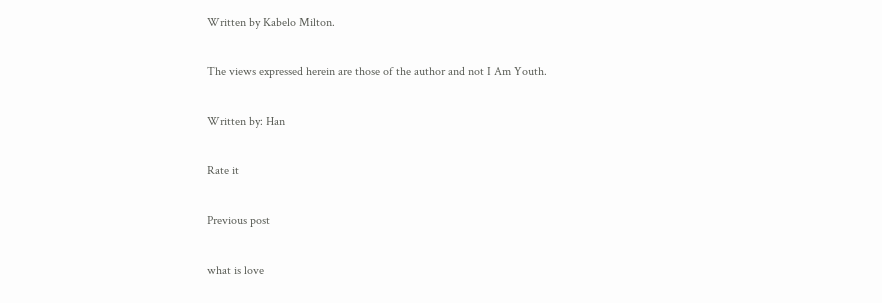Written by Kabelo Milton.

The views expressed herein are those of the author and not I Am Youth.

Written by: Han

Rate it

Previous post

what is love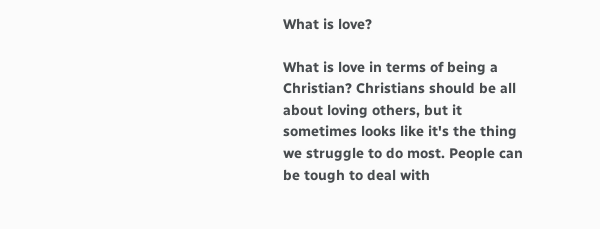What is love?

What is love in terms of being a Christian? Christians should be all about loving others, but it sometimes looks like it's the thing we struggle to do most. People can be tough to deal with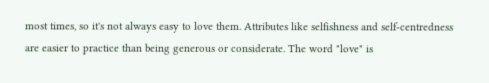most times, so it's not always easy to love them. Attributes like selfishness and self-centredness are easier to practice than being generous or considerate. The word "love" is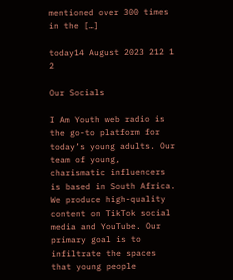mentioned over 300 times in the […]

today14 August 2023 212 1 2

Our Socials

I Am Youth web radio is the go-to platform for today’s young adults. Our team of young, charismatic influencers is based in South Africa. We produce high-quality content on TikTok social media and YouTube. Our primary goal is to infiltrate the spaces that young people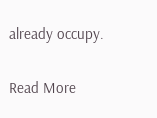already occupy.

Read More